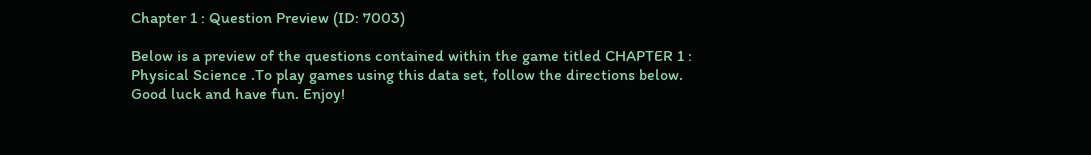Chapter 1 : Question Preview (ID: 7003)

Below is a preview of the questions contained within the game titled CHAPTER 1 : Physical Science .To play games using this data set, follow the directions below. Good luck and have fun. Enjoy!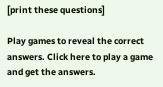[print these questions]

Play games to reveal the correct answers. Click here to play a game and get the answers.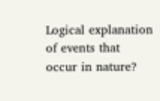Logical explanation of events that occur in nature?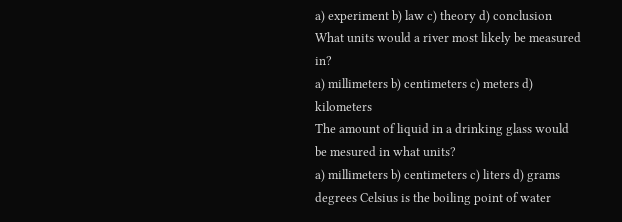a) experiment b) law c) theory d) conclusion
What units would a river most likely be measured in?
a) millimeters b) centimeters c) meters d) kilometers
The amount of liquid in a drinking glass would be mesured in what units?
a) millimeters b) centimeters c) liters d) grams
degrees Celsius is the boiling point of water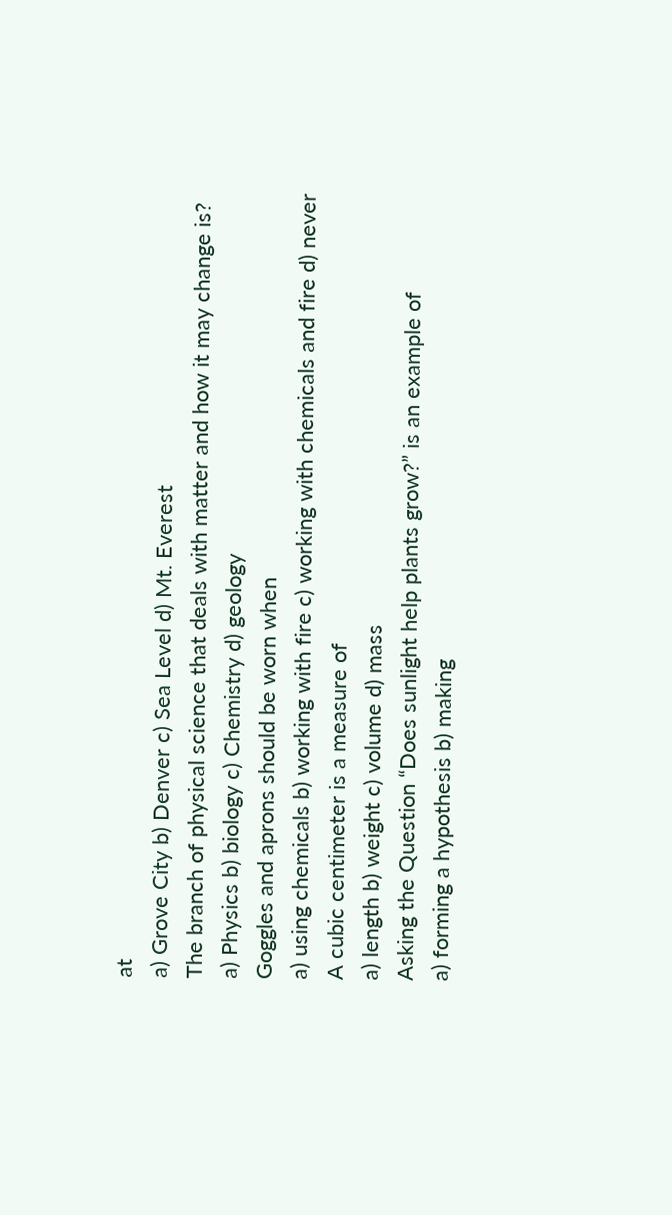at
a) Grove City b) Denver c) Sea Level d) Mt. Everest
The branch of physical science that deals with matter and how it may change is?
a) Physics b) biology c) Chemistry d) geology
Goggles and aprons should be worn when
a) using chemicals b) working with fire c) working with chemicals and fire d) never
A cubic centimeter is a measure of
a) length b) weight c) volume d) mass
Asking the Question “Does sunlight help plants grow?” is an example of
a) forming a hypothesis b) making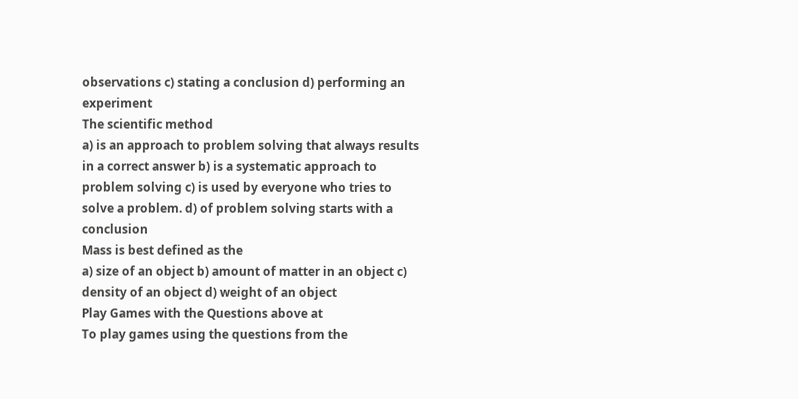observations c) stating a conclusion d) performing an experiment
The scientific method
a) is an approach to problem solving that always results in a correct answer b) is a systematic approach to problem solving c) is used by everyone who tries to solve a problem. d) of problem solving starts with a conclusion
Mass is best defined as the
a) size of an object b) amount of matter in an object c) density of an object d) weight of an object
Play Games with the Questions above at
To play games using the questions from the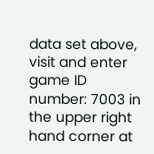data set above, visit and enter game ID number: 7003 in the upper right hand corner at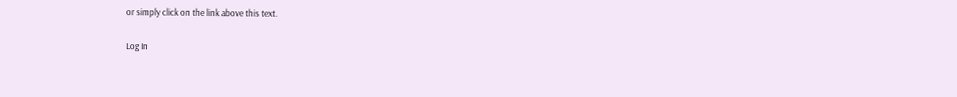or simply click on the link above this text.

Log In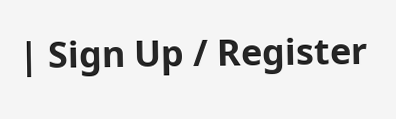| Sign Up / Register